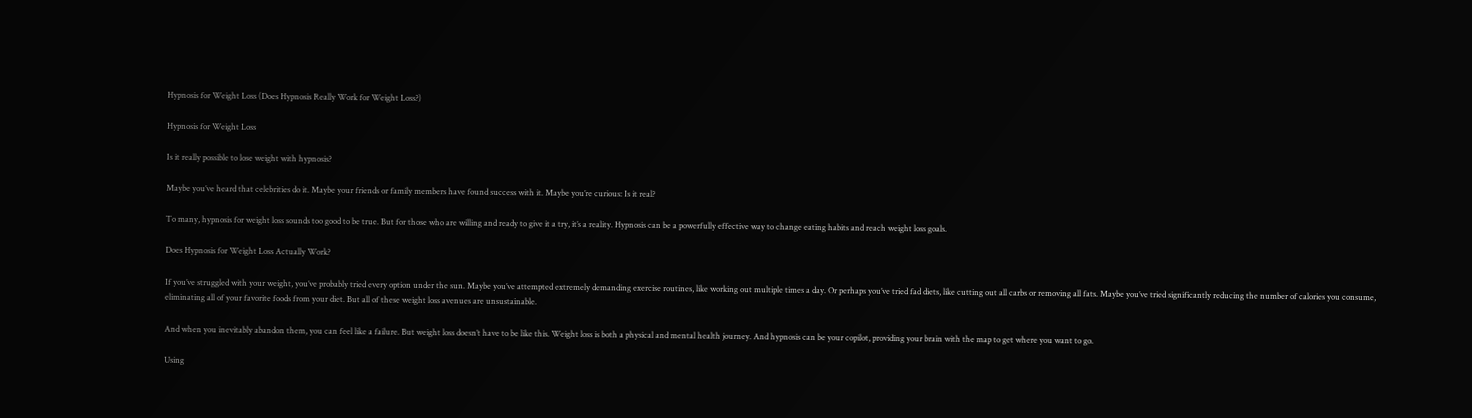Hypnosis for Weight Loss (Does Hypnosis Really Work for Weight Loss?)

Hypnosis for Weight Loss

Is it really possible to lose weight with hypnosis?

Maybe you’ve heard that celebrities do it. Maybe your friends or family members have found success with it. Maybe you’re curious: Is it real?

To many, hypnosis for weight loss sounds too good to be true. But for those who are willing and ready to give it a try, it’s a reality. Hypnosis can be a powerfully effective way to change eating habits and reach weight loss goals.

Does Hypnosis for Weight Loss Actually Work?

If you’ve struggled with your weight, you’ve probably tried every option under the sun. Maybe you’ve attempted extremely demanding exercise routines, like working out multiple times a day. Or perhaps you’ve tried fad diets, like cutting out all carbs or removing all fats. Maybe you’ve tried significantly reducing the number of calories you consume, eliminating all of your favorite foods from your diet. But all of these weight loss avenues are unsustainable.

And when you inevitably abandon them, you can feel like a failure. But weight loss doesn’t have to be like this. Weight loss is both a physical and mental health journey. And hypnosis can be your copilot, providing your brain with the map to get where you want to go.

Using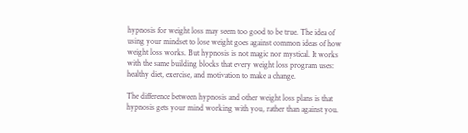hypnosis for weight loss may seem too good to be true. The idea of using your mindset to lose weight goes against common ideas of how weight loss works. But hypnosis is not magic nor mystical. It works with the same building blocks that every weight loss program uses: healthy diet, exercise, and motivation to make a change.

The difference between hypnosis and other weight loss plans is that hypnosis gets your mind working with you, rather than against you.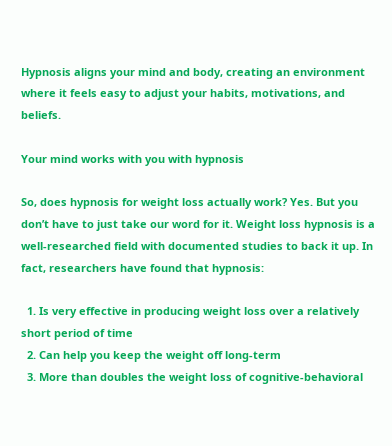Hypnosis aligns your mind and body, creating an environment where it feels easy to adjust your habits, motivations, and beliefs.

Your mind works with you with hypnosis

So, does hypnosis for weight loss actually work? Yes. But you don’t have to just take our word for it. Weight loss hypnosis is a well-researched field with documented studies to back it up. In fact, researchers have found that hypnosis:

  1. Is very effective in producing weight loss over a relatively short period of time
  2. Can help you keep the weight off long-term
  3. More than doubles the weight loss of cognitive-behavioral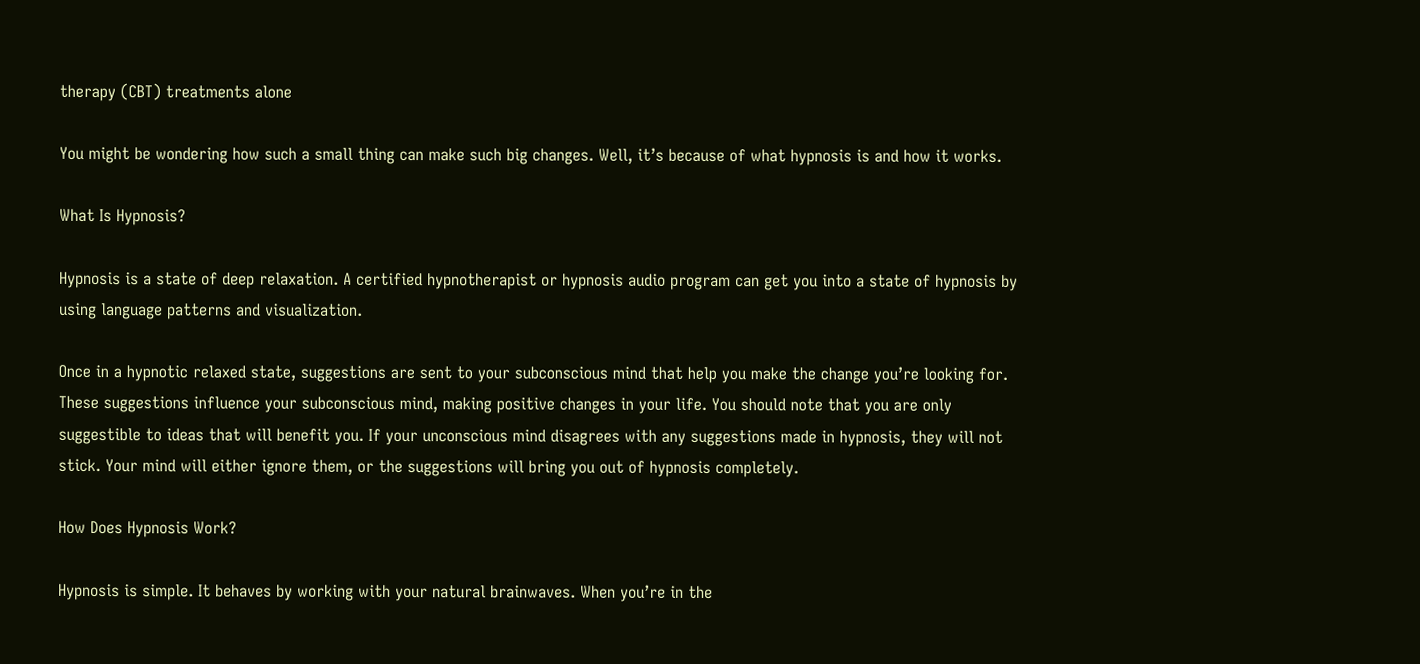therapy (CBT) treatments alone

You might be wondering how such a small thing can make such big changes. Well, it’s because of what hypnosis is and how it works.

What Is Hypnosis?

Hypnosis is a state of deep relaxation. A certified hypnotherapist or hypnosis audio program can get you into a state of hypnosis by using language patterns and visualization.

Once in a hypnotic relaxed state, suggestions are sent to your subconscious mind that help you make the change you’re looking for. These suggestions influence your subconscious mind, making positive changes in your life. You should note that you are only suggestible to ideas that will benefit you. If your unconscious mind disagrees with any suggestions made in hypnosis, they will not stick. Your mind will either ignore them, or the suggestions will bring you out of hypnosis completely.

How Does Hypnosis Work?

Hypnosis is simple. It behaves by working with your natural brainwaves. When you’re in the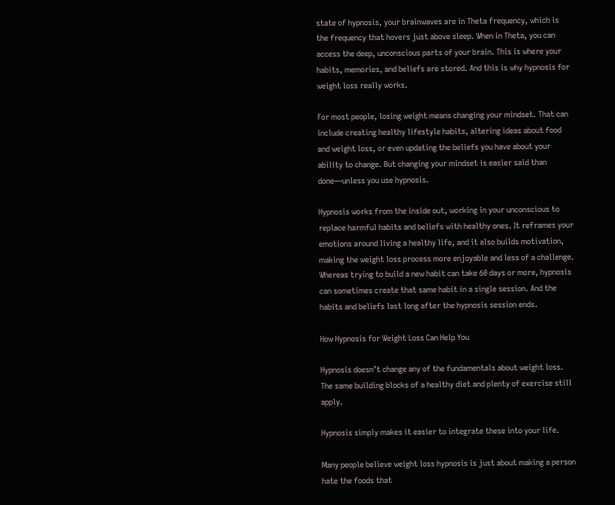state of hypnosis, your brainwaves are in Theta frequency, which is the frequency that hovers just above sleep. When in Theta, you can access the deep, unconscious parts of your brain. This is where your habits, memories, and beliefs are stored. And this is why hypnosis for weight loss really works.

For most people, losing weight means changing your mindset. That can include creating healthy lifestyle habits, altering ideas about food and weight loss, or even updating the beliefs you have about your ability to change. But changing your mindset is easier said than done—unless you use hypnosis.

Hypnosis works from the inside out, working in your unconscious to replace harmful habits and beliefs with healthy ones. It reframes your emotions around living a healthy life, and it also builds motivation, making the weight loss process more enjoyable and less of a challenge. Whereas trying to build a new habit can take 60 days or more, hypnosis can sometimes create that same habit in a single session. And the habits and beliefs last long after the hypnosis session ends.

How Hypnosis for Weight Loss Can Help You

Hypnosis doesn’t change any of the fundamentals about weight loss. The same building blocks of a healthy diet and plenty of exercise still apply.

Hypnosis simply makes it easier to integrate these into your life.

Many people believe weight loss hypnosis is just about making a person hate the foods that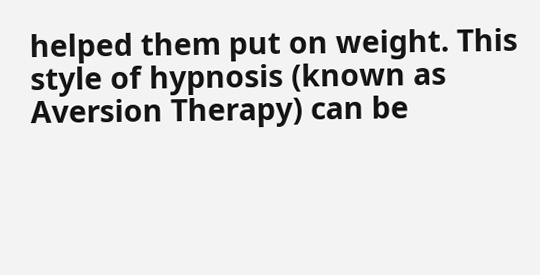helped them put on weight. This style of hypnosis (known as Aversion Therapy) can be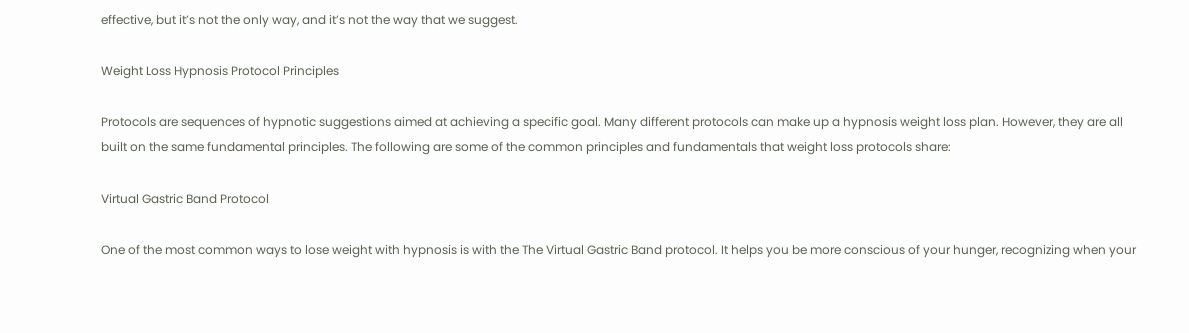effective, but it’s not the only way, and it’s not the way that we suggest.

Weight Loss Hypnosis Protocol Principles

Protocols are sequences of hypnotic suggestions aimed at achieving a specific goal. Many different protocols can make up a hypnosis weight loss plan. However, they are all built on the same fundamental principles. The following are some of the common principles and fundamentals that weight loss protocols share:

Virtual Gastric Band Protocol

One of the most common ways to lose weight with hypnosis is with the The Virtual Gastric Band protocol. It helps you be more conscious of your hunger, recognizing when your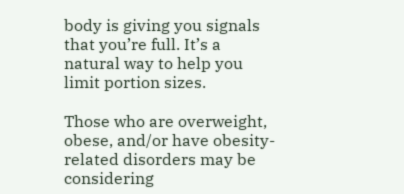body is giving you signals that you’re full. It’s a natural way to help you limit portion sizes.

Those who are overweight, obese, and/or have obesity-related disorders may be considering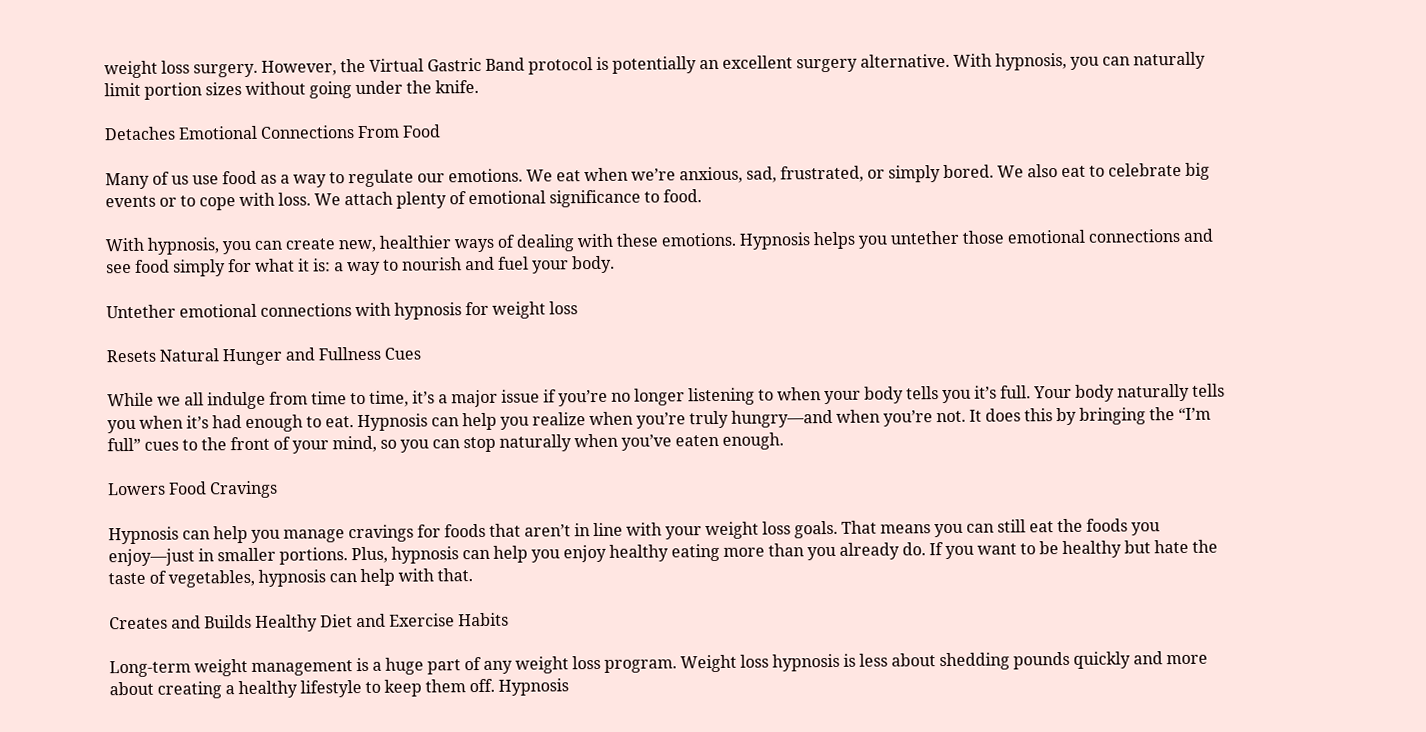weight loss surgery. However, the Virtual Gastric Band protocol is potentially an excellent surgery alternative. With hypnosis, you can naturally limit portion sizes without going under the knife.

Detaches Emotional Connections From Food

Many of us use food as a way to regulate our emotions. We eat when we’re anxious, sad, frustrated, or simply bored. We also eat to celebrate big events or to cope with loss. We attach plenty of emotional significance to food.

With hypnosis, you can create new, healthier ways of dealing with these emotions. Hypnosis helps you untether those emotional connections and see food simply for what it is: a way to nourish and fuel your body.

Untether emotional connections with hypnosis for weight loss

Resets Natural Hunger and Fullness Cues

While we all indulge from time to time, it’s a major issue if you’re no longer listening to when your body tells you it’s full. Your body naturally tells you when it’s had enough to eat. Hypnosis can help you realize when you’re truly hungry—and when you’re not. It does this by bringing the “I’m full” cues to the front of your mind, so you can stop naturally when you’ve eaten enough.

Lowers Food Cravings

Hypnosis can help you manage cravings for foods that aren’t in line with your weight loss goals. That means you can still eat the foods you enjoy—just in smaller portions. Plus, hypnosis can help you enjoy healthy eating more than you already do. If you want to be healthy but hate the taste of vegetables, hypnosis can help with that.

Creates and Builds Healthy Diet and Exercise Habits

Long-term weight management is a huge part of any weight loss program. Weight loss hypnosis is less about shedding pounds quickly and more about creating a healthy lifestyle to keep them off. Hypnosis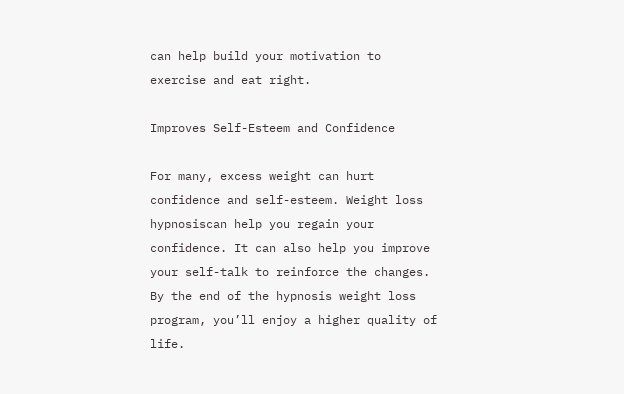can help build your motivation to exercise and eat right.

Improves Self-Esteem and Confidence

For many, excess weight can hurt confidence and self-esteem. Weight loss hypnosiscan help you regain your confidence. It can also help you improve your self-talk to reinforce the changes. By the end of the hypnosis weight loss program, you’ll enjoy a higher quality of life.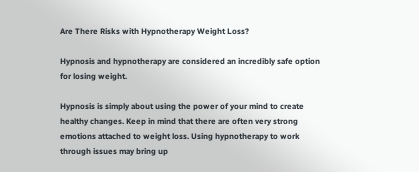Are There Risks with Hypnotherapy Weight Loss?

Hypnosis and hypnotherapy are considered an incredibly safe option for losing weight.

Hypnosis is simply about using the power of your mind to create healthy changes. Keep in mind that there are often very strong emotions attached to weight loss. Using hypnotherapy to work through issues may bring up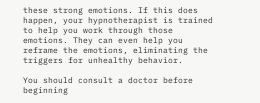these strong emotions. If this does happen, your hypnotherapist is trained to help you work through those emotions. They can even help you reframe the emotions, eliminating the triggers for unhealthy behavior.

You should consult a doctor before beginning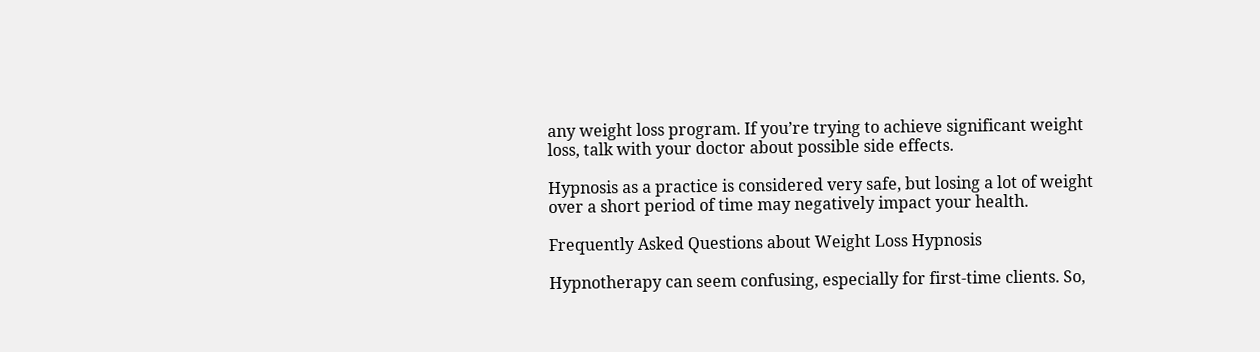any weight loss program. If you’re trying to achieve significant weight loss, talk with your doctor about possible side effects.

Hypnosis as a practice is considered very safe, but losing a lot of weight over a short period of time may negatively impact your health.

Frequently Asked Questions about Weight Loss Hypnosis

Hypnotherapy can seem confusing, especially for first-time clients. So,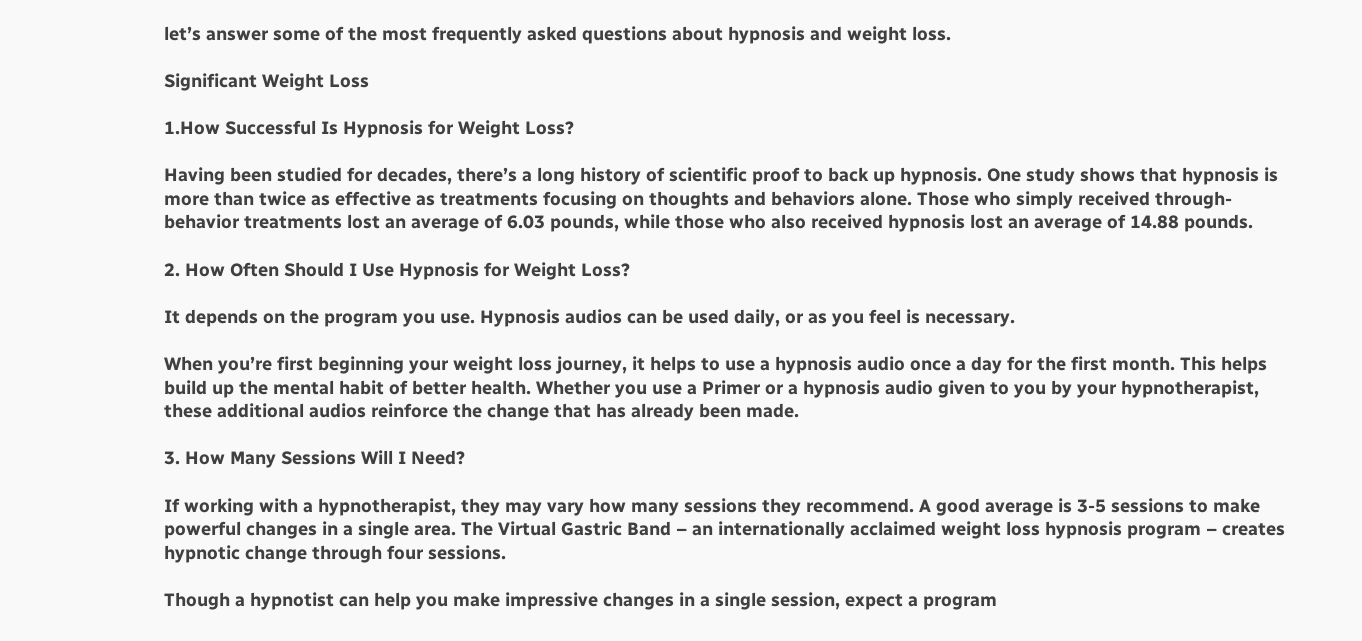let’s answer some of the most frequently asked questions about hypnosis and weight loss.

Significant Weight Loss

1.How Successful Is Hypnosis for Weight Loss?

Having been studied for decades, there’s a long history of scientific proof to back up hypnosis. One study shows that hypnosis is more than twice as effective as treatments focusing on thoughts and behaviors alone. Those who simply received through-behavior treatments lost an average of 6.03 pounds, while those who also received hypnosis lost an average of 14.88 pounds.

2. How Often Should I Use Hypnosis for Weight Loss?

It depends on the program you use. Hypnosis audios can be used daily, or as you feel is necessary.

When you’re first beginning your weight loss journey, it helps to use a hypnosis audio once a day for the first month. This helps build up the mental habit of better health. Whether you use a Primer or a hypnosis audio given to you by your hypnotherapist, these additional audios reinforce the change that has already been made.

3. How Many Sessions Will I Need?

If working with a hypnotherapist, they may vary how many sessions they recommend. A good average is 3-5 sessions to make powerful changes in a single area. The Virtual Gastric Band – an internationally acclaimed weight loss hypnosis program – creates hypnotic change through four sessions.

Though a hypnotist can help you make impressive changes in a single session, expect a program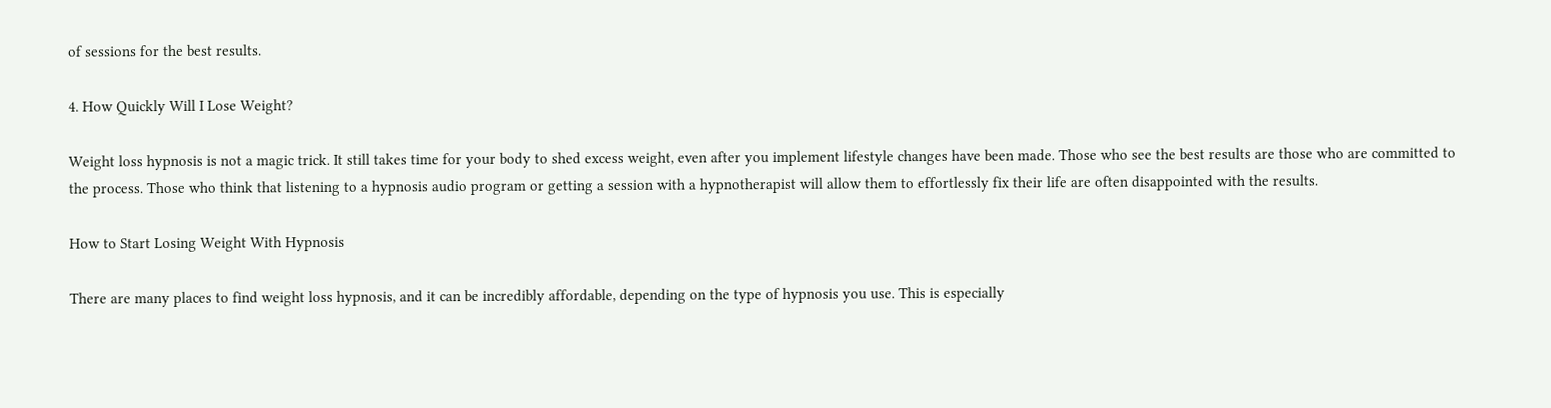of sessions for the best results.

4. How Quickly Will I Lose Weight?

Weight loss hypnosis is not a magic trick. It still takes time for your body to shed excess weight, even after you implement lifestyle changes have been made. Those who see the best results are those who are committed to the process. Those who think that listening to a hypnosis audio program or getting a session with a hypnotherapist will allow them to effortlessly fix their life are often disappointed with the results.

How to Start Losing Weight With Hypnosis

There are many places to find weight loss hypnosis, and it can be incredibly affordable, depending on the type of hypnosis you use. This is especially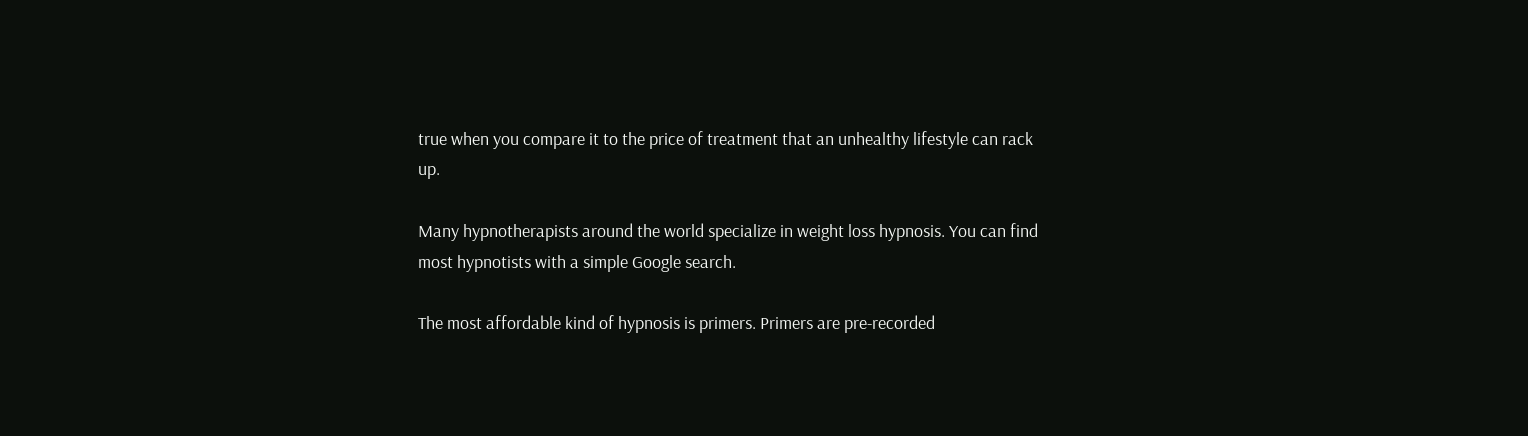true when you compare it to the price of treatment that an unhealthy lifestyle can rack up.

Many hypnotherapists around the world specialize in weight loss hypnosis. You can find most hypnotists with a simple Google search.

The most affordable kind of hypnosis is primers. Primers are pre-recorded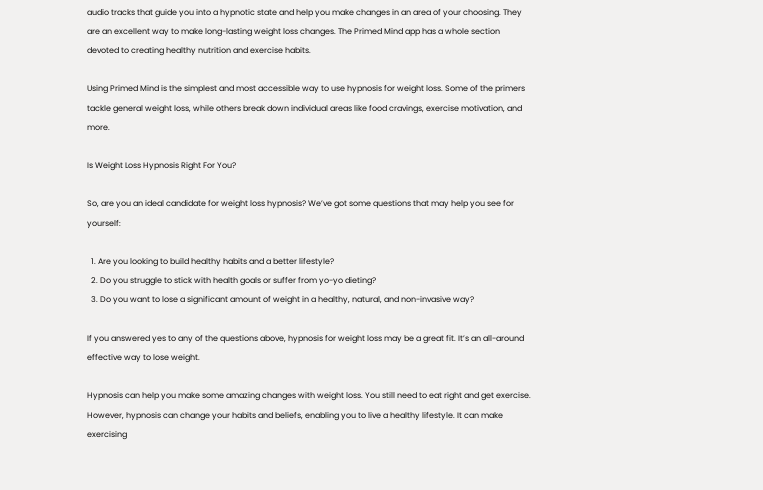audio tracks that guide you into a hypnotic state and help you make changes in an area of your choosing. They are an excellent way to make long-lasting weight loss changes. The Primed Mind app has a whole section devoted to creating healthy nutrition and exercise habits.

Using Primed Mind is the simplest and most accessible way to use hypnosis for weight loss. Some of the primers tackle general weight loss, while others break down individual areas like food cravings, exercise motivation, and more.

Is Weight Loss Hypnosis Right For You?

So, are you an ideal candidate for weight loss hypnosis? We’ve got some questions that may help you see for yourself:

  1. Are you looking to build healthy habits and a better lifestyle?
  2. Do you struggle to stick with health goals or suffer from yo-yo dieting?
  3. Do you want to lose a significant amount of weight in a healthy, natural, and non-invasive way?

If you answered yes to any of the questions above, hypnosis for weight loss may be a great fit. It’s an all-around effective way to lose weight.

Hypnosis can help you make some amazing changes with weight loss. You still need to eat right and get exercise. However, hypnosis can change your habits and beliefs, enabling you to live a healthy lifestyle. It can make exercising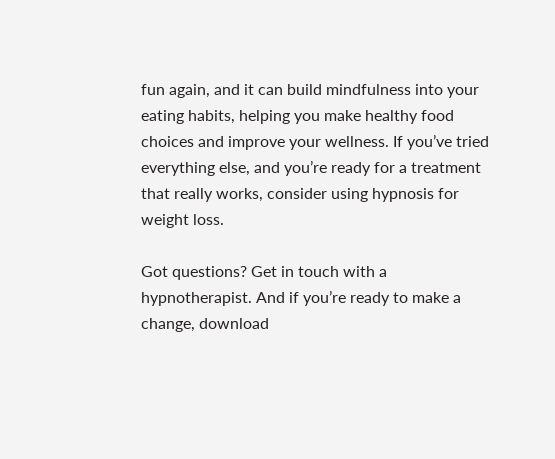fun again, and it can build mindfulness into your eating habits, helping you make healthy food choices and improve your wellness. If you’ve tried everything else, and you’re ready for a treatment that really works, consider using hypnosis for weight loss.

Got questions? Get in touch with a hypnotherapist. And if you’re ready to make a change, download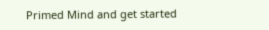Primed Mind and get started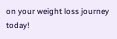on your weight loss journey today!